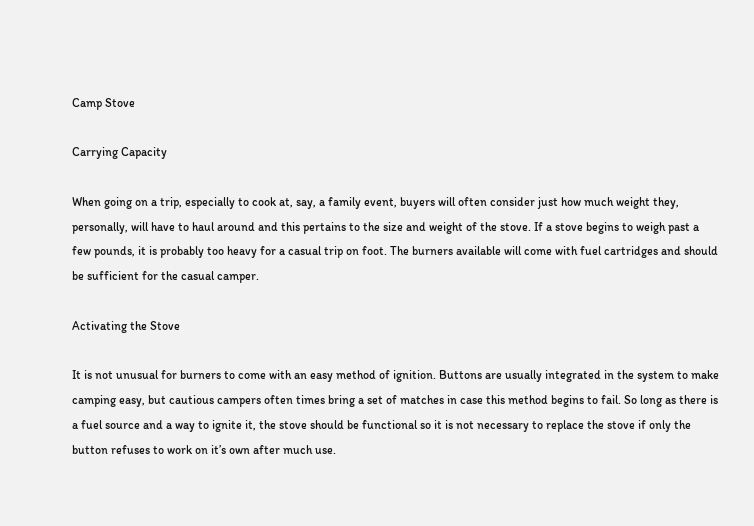Camp Stove

Carrying Capacity

When going on a trip, especially to cook at, say, a family event, buyers will often consider just how much weight they, personally, will have to haul around and this pertains to the size and weight of the stove. If a stove begins to weigh past a few pounds, it is probably too heavy for a casual trip on foot. The burners available will come with fuel cartridges and should be sufficient for the casual camper.

Activating the Stove

It is not unusual for burners to come with an easy method of ignition. Buttons are usually integrated in the system to make camping easy, but cautious campers often times bring a set of matches in case this method begins to fail. So long as there is a fuel source and a way to ignite it, the stove should be functional so it is not necessary to replace the stove if only the button refuses to work on it’s own after much use.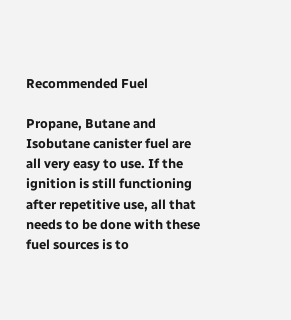Recommended Fuel

Propane, Butane and Isobutane canister fuel are all very easy to use. If the ignition is still functioning after repetitive use, all that needs to be done with these fuel sources is to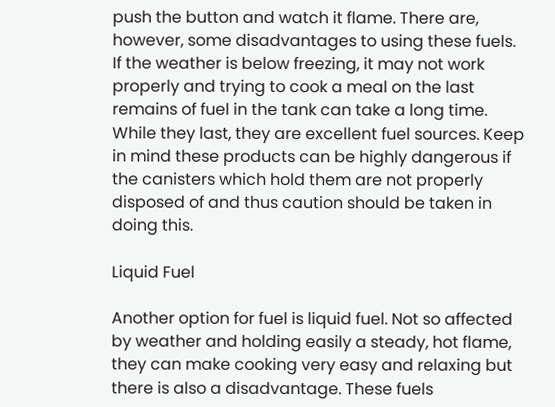push the button and watch it flame. There are, however, some disadvantages to using these fuels. If the weather is below freezing, it may not work properly and trying to cook a meal on the last remains of fuel in the tank can take a long time. While they last, they are excellent fuel sources. Keep in mind these products can be highly dangerous if the canisters which hold them are not properly disposed of and thus caution should be taken in doing this.

Liquid Fuel

Another option for fuel is liquid fuel. Not so affected by weather and holding easily a steady, hot flame, they can make cooking very easy and relaxing but there is also a disadvantage. These fuels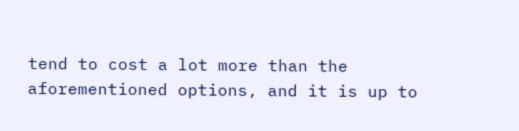tend to cost a lot more than the aforementioned options, and it is up to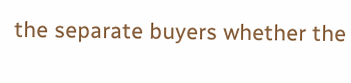the separate buyers whether the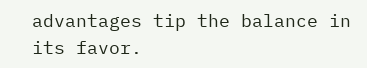advantages tip the balance in its favor.